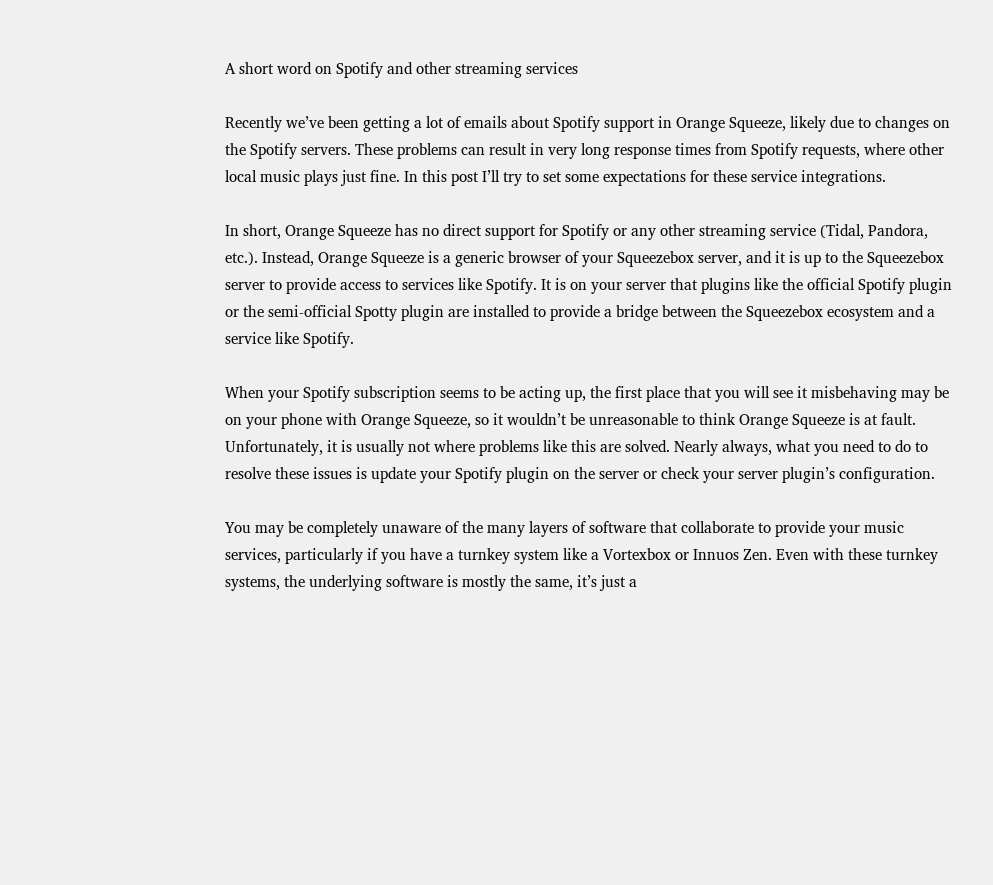A short word on Spotify and other streaming services

Recently we’ve been getting a lot of emails about Spotify support in Orange Squeeze, likely due to changes on the Spotify servers. These problems can result in very long response times from Spotify requests, where other local music plays just fine. In this post I’ll try to set some expectations for these service integrations.

In short, Orange Squeeze has no direct support for Spotify or any other streaming service (Tidal, Pandora, etc.). Instead, Orange Squeeze is a generic browser of your Squeezebox server, and it is up to the Squeezebox server to provide access to services like Spotify. It is on your server that plugins like the official Spotify plugin or the semi-official Spotty plugin are installed to provide a bridge between the Squeezebox ecosystem and a service like Spotify.

When your Spotify subscription seems to be acting up, the first place that you will see it misbehaving may be on your phone with Orange Squeeze, so it wouldn’t be unreasonable to think Orange Squeeze is at fault. Unfortunately, it is usually not where problems like this are solved. Nearly always, what you need to do to resolve these issues is update your Spotify plugin on the server or check your server plugin’s configuration.

You may be completely unaware of the many layers of software that collaborate to provide your music services, particularly if you have a turnkey system like a Vortexbox or Innuos Zen. Even with these turnkey systems, the underlying software is mostly the same, it’s just a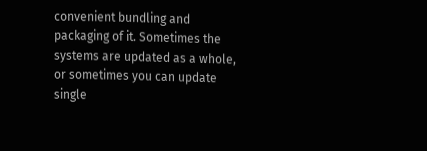convenient bundling and packaging of it. Sometimes the systems are updated as a whole, or sometimes you can update single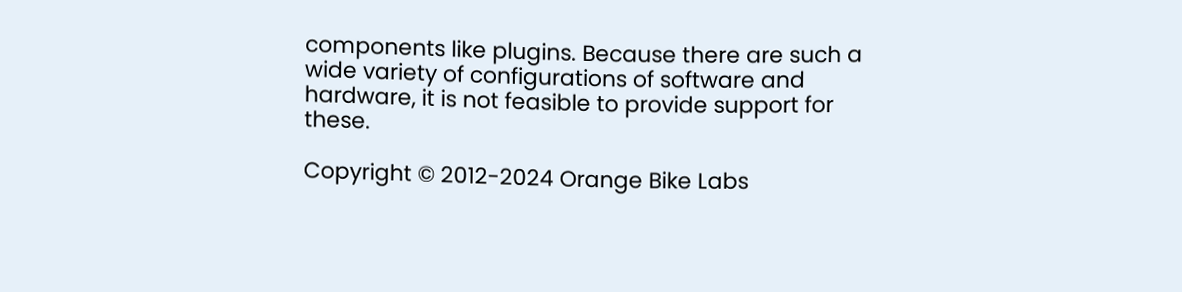components like plugins. Because there are such a wide variety of configurations of software and hardware, it is not feasible to provide support for these.

Copyright © 2012-2024 Orange Bike Labs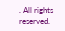. All rights reserved.